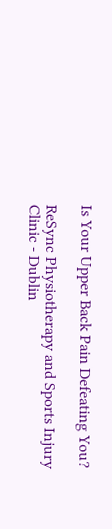Is Your Upper Back Pain Defeating You?

ReSync Physiotherapy and Sports Injury Clinic - Dublin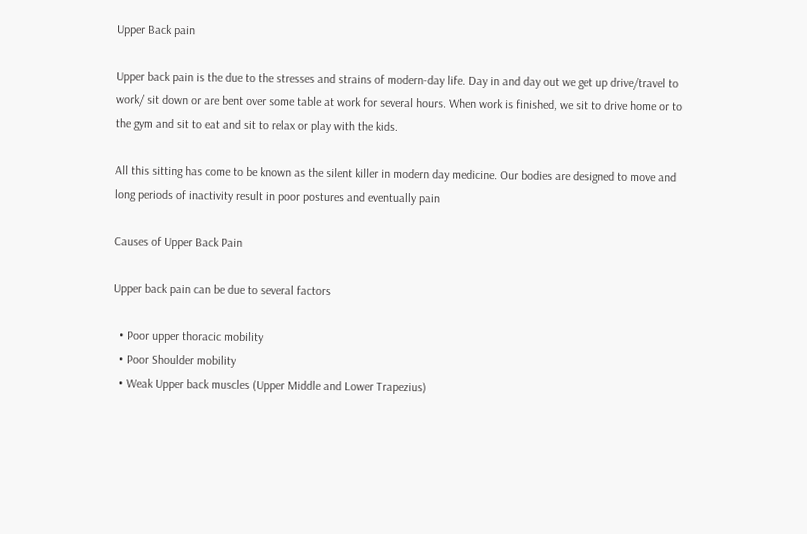Upper Back pain

Upper back pain is the due to the stresses and strains of modern-day life. Day in and day out we get up drive/travel to work/ sit down or are bent over some table at work for several hours. When work is finished, we sit to drive home or to the gym and sit to eat and sit to relax or play with the kids.

All this sitting has come to be known as the silent killer in modern day medicine. Our bodies are designed to move and long periods of inactivity result in poor postures and eventually pain

Causes of Upper Back Pain

Upper back pain can be due to several factors

  • Poor upper thoracic mobility
  • Poor Shoulder mobility
  • Weak Upper back muscles (Upper Middle and Lower Trapezius)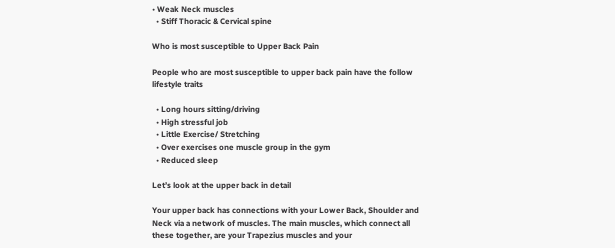• Weak Neck muscles
  • Stiff Thoracic & Cervical spine

Who is most susceptible to Upper Back Pain

People who are most susceptible to upper back pain have the follow lifestyle traits

  • Long hours sitting/driving
  • High stressful job
  • Little Exercise/ Stretching
  • Over exercises one muscle group in the gym
  • Reduced sleep

Let’s look at the upper back in detail

Your upper back has connections with your Lower Back, Shoulder and Neck via a network of muscles. The main muscles, which connect all these together, are your Trapezius muscles and your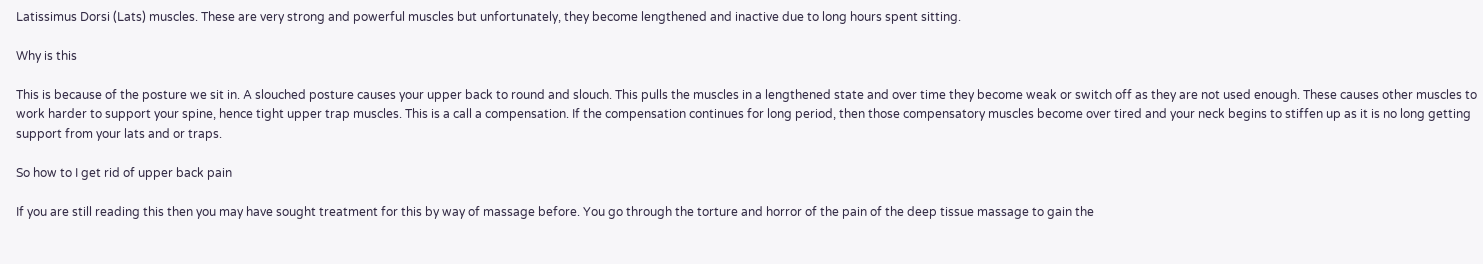Latissimus Dorsi (Lats) muscles. These are very strong and powerful muscles but unfortunately, they become lengthened and inactive due to long hours spent sitting.

Why is this

This is because of the posture we sit in. A slouched posture causes your upper back to round and slouch. This pulls the muscles in a lengthened state and over time they become weak or switch off as they are not used enough. These causes other muscles to work harder to support your spine, hence tight upper trap muscles. This is a call a compensation. If the compensation continues for long period, then those compensatory muscles become over tired and your neck begins to stiffen up as it is no long getting support from your lats and or traps.

So how to I get rid of upper back pain

If you are still reading this then you may have sought treatment for this by way of massage before. You go through the torture and horror of the pain of the deep tissue massage to gain the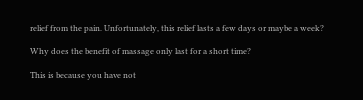relief from the pain. Unfortunately, this relief lasts a few days or maybe a week?

Why does the benefit of massage only last for a short time?

This is because you have not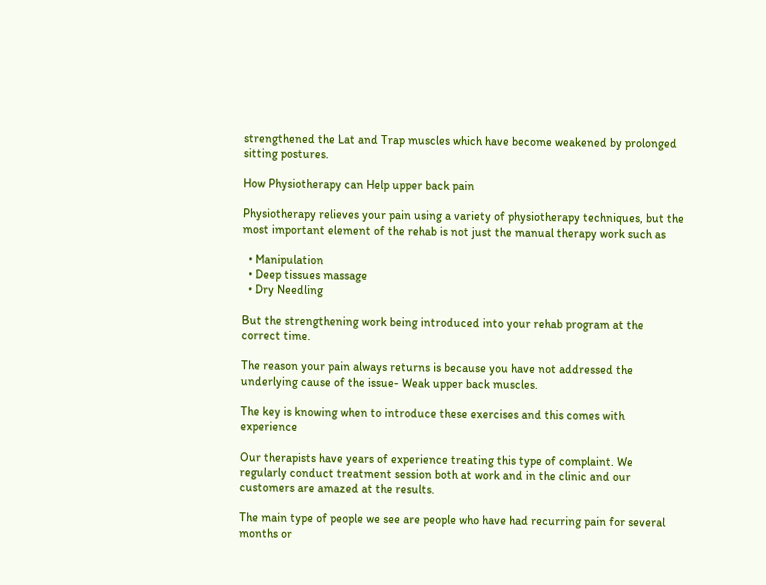strengthened the Lat and Trap muscles which have become weakened by prolonged sitting postures.

How Physiotherapy can Help upper back pain

Physiotherapy relieves your pain using a variety of physiotherapy techniques, but the most important element of the rehab is not just the manual therapy work such as

  • Manipulation
  • Deep tissues massage
  • Dry Needling

But the strengthening work being introduced into your rehab program at the correct time.

The reason your pain always returns is because you have not addressed the underlying cause of the issue- Weak upper back muscles.

The key is knowing when to introduce these exercises and this comes with experience

Our therapists have years of experience treating this type of complaint. We regularly conduct treatment session both at work and in the clinic and our customers are amazed at the results.

The main type of people we see are people who have had recurring pain for several months or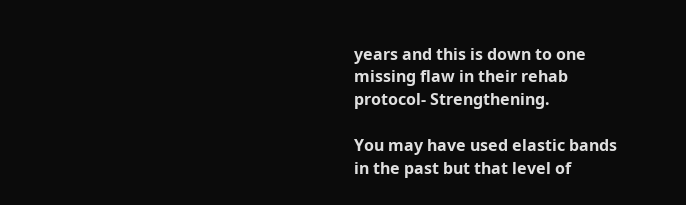years and this is down to one missing flaw in their rehab protocol- Strengthening.

You may have used elastic bands in the past but that level of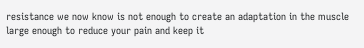resistance we now know is not enough to create an adaptation in the muscle large enough to reduce your pain and keep it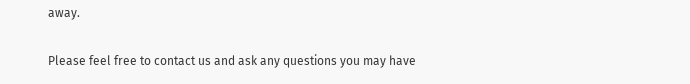away.

Please feel free to contact us and ask any questions you may have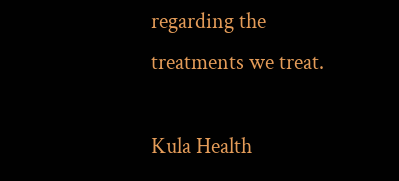regarding the treatments we treat.

Kula Health